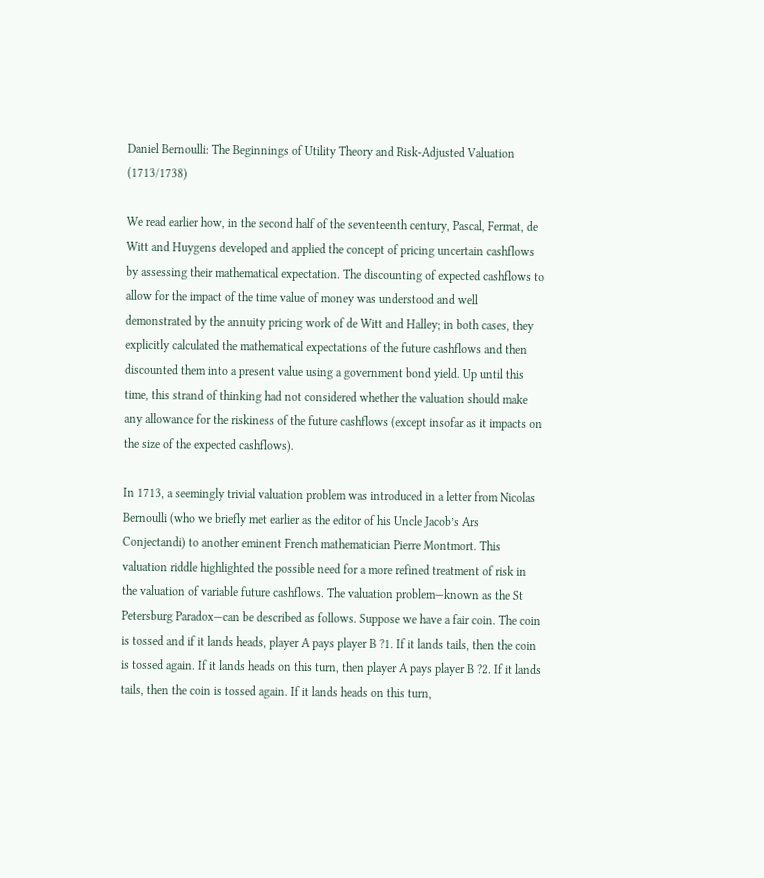Daniel Bernoulli: The Beginnings of Utility Theory and Risk-Adjusted Valuation (1713/1738)

We read earlier how, in the second half of the seventeenth century, Pascal, Fermat, de Witt and Huygens developed and applied the concept of pricing uncertain cashflows by assessing their mathematical expectation. The discounting of expected cashflows to allow for the impact of the time value of money was understood and well demonstrated by the annuity pricing work of de Witt and Halley; in both cases, they explicitly calculated the mathematical expectations of the future cashflows and then discounted them into a present value using a government bond yield. Up until this time, this strand of thinking had not considered whether the valuation should make any allowance for the riskiness of the future cashflows (except insofar as it impacts on the size of the expected cashflows).

In 1713, a seemingly trivial valuation problem was introduced in a letter from Nicolas Bernoulli (who we briefly met earlier as the editor of his Uncle Jacob’s Ars Conjectandi) to another eminent French mathematician Pierre Montmort. This valuation riddle highlighted the possible need for a more refined treatment of risk in the valuation of variable future cashflows. The valuation problem—known as the St Petersburg Paradox—can be described as follows. Suppose we have a fair coin. The coin is tossed and if it lands heads, player A pays player B ?1. If it lands tails, then the coin is tossed again. If it lands heads on this turn, then player A pays player B ?2. If it lands tails, then the coin is tossed again. If it lands heads on this turn,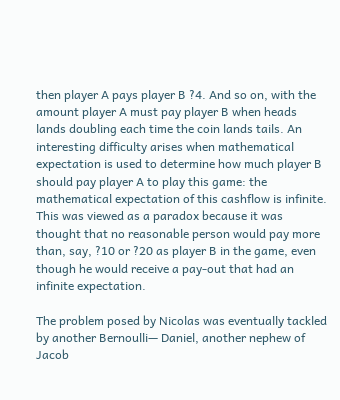then player A pays player B ?4. And so on, with the amount player A must pay player B when heads lands doubling each time the coin lands tails. An interesting difficulty arises when mathematical expectation is used to determine how much player B should pay player A to play this game: the mathematical expectation of this cashflow is infinite. This was viewed as a paradox because it was thought that no reasonable person would pay more than, say, ?10 or ?20 as player B in the game, even though he would receive a pay-out that had an infinite expectation.

The problem posed by Nicolas was eventually tackled by another Bernoulli— Daniel, another nephew of Jacob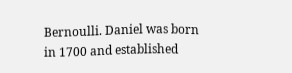Bernoulli. Daniel was born in 1700 and established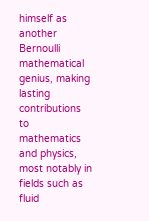himself as another Bernoulli mathematical genius, making lasting contributions to mathematics and physics, most notably in fields such as fluid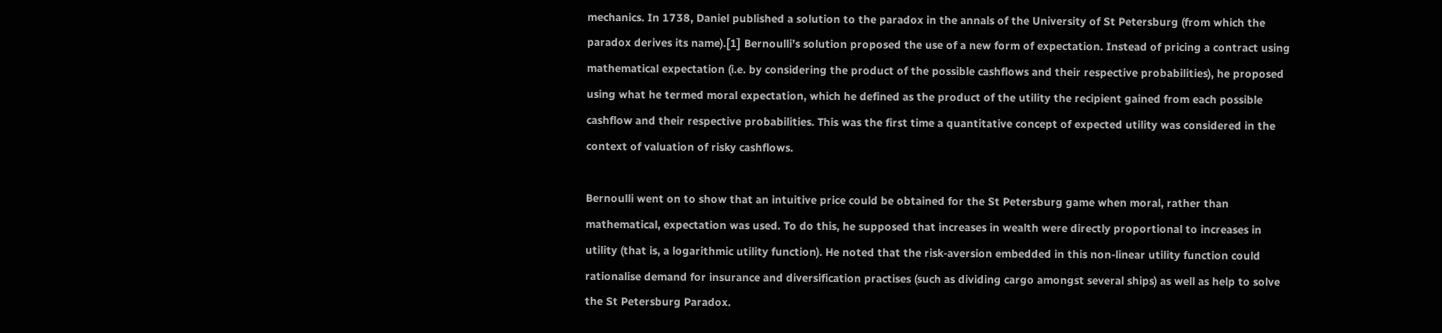mechanics. In 1738, Daniel published a solution to the paradox in the annals of the University of St Petersburg (from which the paradox derives its name).[1] Bernoulli’s solution proposed the use of a new form of expectation. Instead of pricing a contract using mathematical expectation (i.e. by considering the product of the possible cashflows and their respective probabilities), he proposed using what he termed moral expectation, which he defined as the product of the utility the recipient gained from each possible cashflow and their respective probabilities. This was the first time a quantitative concept of expected utility was considered in the context of valuation of risky cashflows.

Bernoulli went on to show that an intuitive price could be obtained for the St Petersburg game when moral, rather than mathematical, expectation was used. To do this, he supposed that increases in wealth were directly proportional to increases in utility (that is, a logarithmic utility function). He noted that the risk-aversion embedded in this non-linear utility function could rationalise demand for insurance and diversification practises (such as dividing cargo amongst several ships) as well as help to solve the St Petersburg Paradox.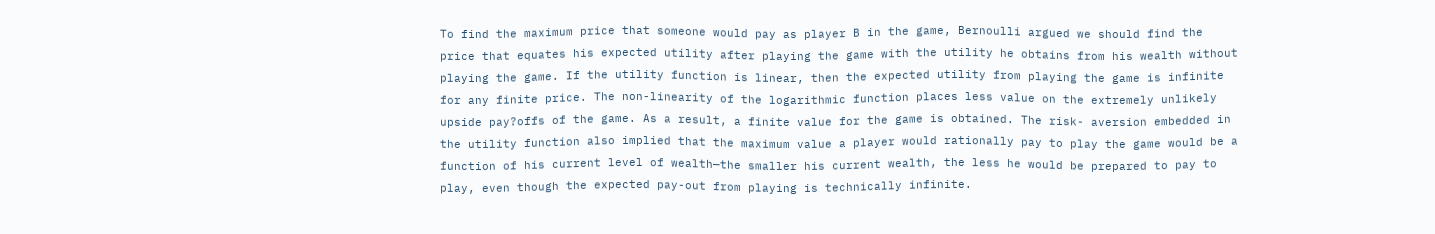To find the maximum price that someone would pay as player B in the game, Bernoulli argued we should find the price that equates his expected utility after playing the game with the utility he obtains from his wealth without playing the game. If the utility function is linear, then the expected utility from playing the game is infinite for any finite price. The non-linearity of the logarithmic function places less value on the extremely unlikely upside pay?offs of the game. As a result, a finite value for the game is obtained. The risk- aversion embedded in the utility function also implied that the maximum value a player would rationally pay to play the game would be a function of his current level of wealth—the smaller his current wealth, the less he would be prepared to pay to play, even though the expected pay-out from playing is technically infinite.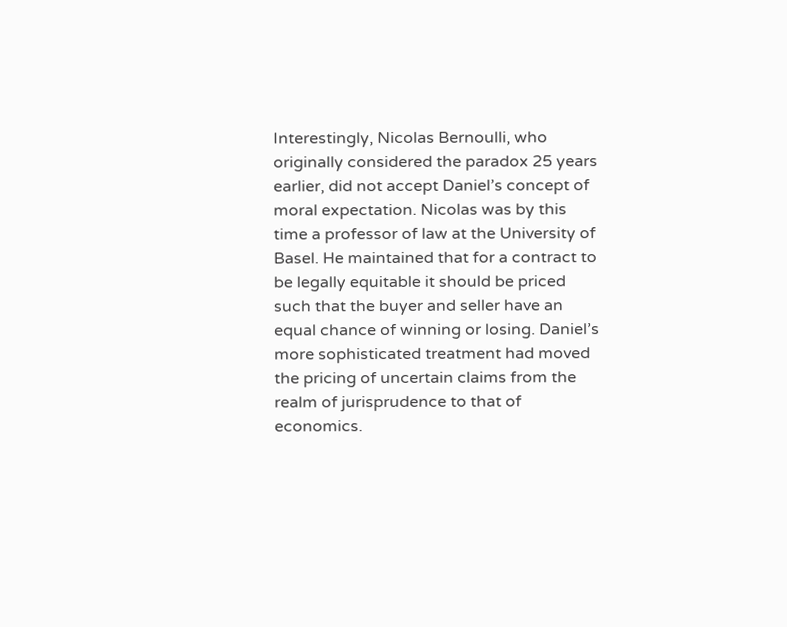Interestingly, Nicolas Bernoulli, who originally considered the paradox 25 years earlier, did not accept Daniel’s concept of moral expectation. Nicolas was by this time a professor of law at the University of Basel. He maintained that for a contract to be legally equitable it should be priced such that the buyer and seller have an equal chance of winning or losing. Daniel’s more sophisticated treatment had moved the pricing of uncertain claims from the realm of jurisprudence to that of economics.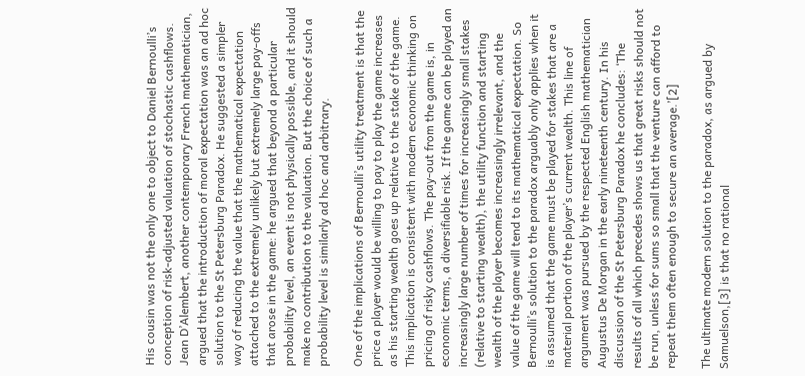His cousin was not the only one to object to Daniel Bernoulli’s conception of risk-adjusted valuation of stochastic cashflows. Jean D’Alembert, another contemporary French mathematician, argued that the introduction of moral expectation was an ad hoc solution to the St Petersburg Paradox. He suggested a simpler way of reducing the value that the mathematical expectation attached to the extremely unlikely but extremely large pay-offs that arose in the game: he argued that beyond a particular probability level, an event is not physically possible, and it should make no contribution to the valuation. But the choice of such a probability level is similarly ad hoc and arbitrary.

One of the implications of Bernoulli’s utility treatment is that the price a player would be willing to pay to play the game increases as his starting wealth goes up relative to the stake of the game. This implication is consistent with modern economic thinking on pricing of risky cashflows. The pay-out from the game is, in economic terms, a diversifiable risk. If the game can be played an increasingly large number of times for increasingly small stakes (relative to starting wealth), the utility function and starting wealth of the player becomes increasingly irrelevant, and the value of the game will tend to its mathematical expectation. So Bernoulli’s solution to the paradox arguably only applies when it is assumed that the game must be played for stakes that are a material portion of the player’s current wealth. This line of argument was pursued by the respected English mathematician Augustus De Morgan in the early nineteenth century. In his discussion of the St Petersburg Paradox he concludes: ‘The results of all which precedes shows us that great risks should not be run, unless for sums so small that the venture can afford to repeat them often enough to secure an average.’[2]

The ultimate modern solution to the paradox, as argued by Samuelson,[3] is that no rational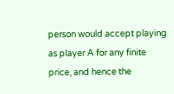person would accept playing as player A for any finite price, and hence the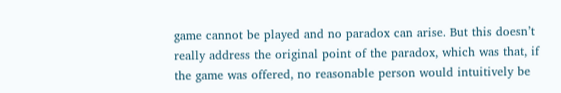game cannot be played and no paradox can arise. But this doesn’t really address the original point of the paradox, which was that, if the game was offered, no reasonable person would intuitively be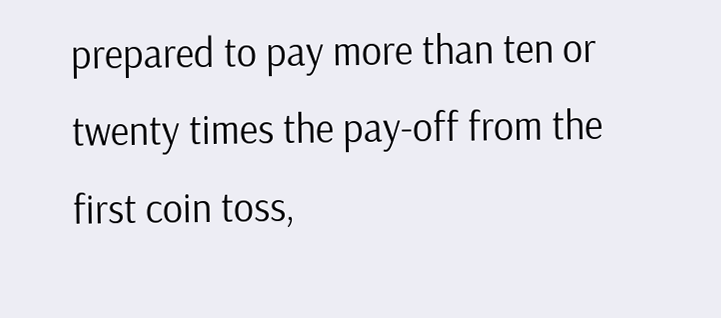prepared to pay more than ten or twenty times the pay-off from the first coin toss,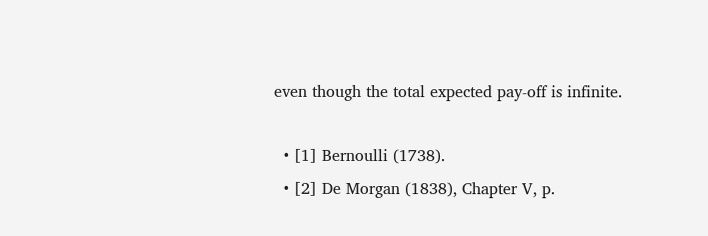even though the total expected pay-off is infinite.

  • [1] Bernoulli (1738).
  • [2] De Morgan (1838), Chapter V, p.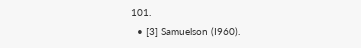101.
  • [3] Samuelson (I960).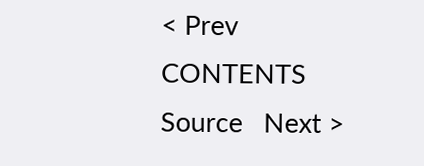< Prev   CONTENTS   Source   Next >